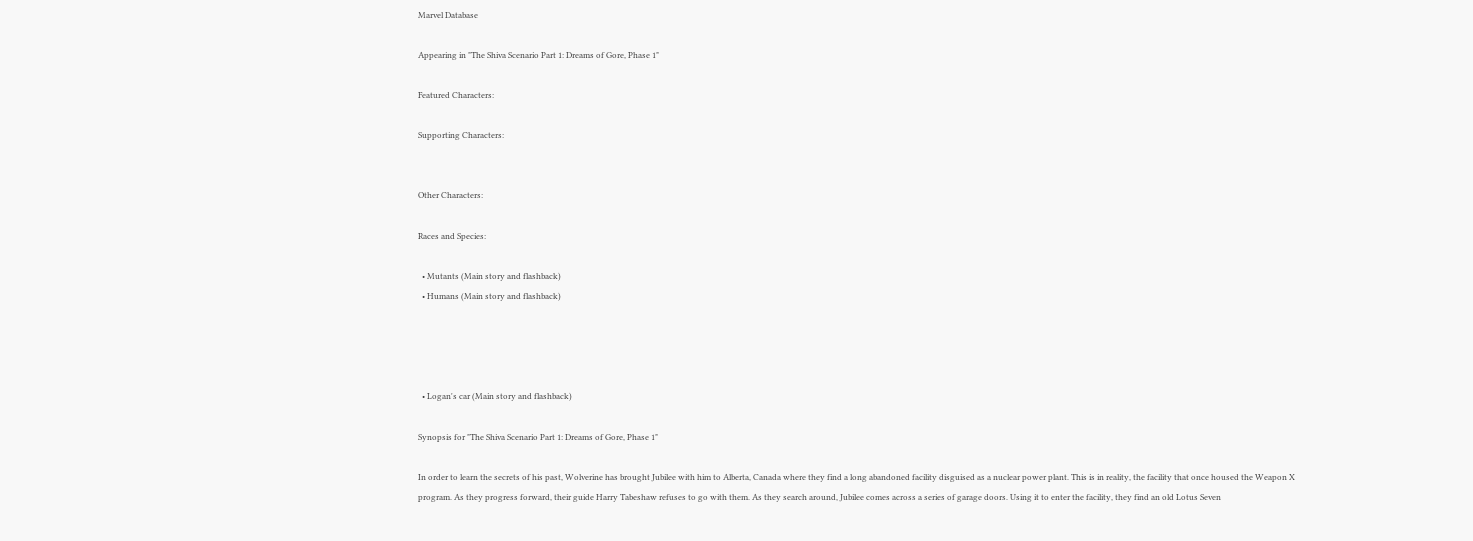Marvel Database

Appearing in "The Shiva Scenario Part 1: Dreams of Gore, Phase 1"

Featured Characters:

Supporting Characters:


Other Characters:

Races and Species:

  • Mutants (Main story and flashback)
  • Humans (Main story and flashback)




  • Logan's car (Main story and flashback)

Synopsis for "The Shiva Scenario Part 1: Dreams of Gore, Phase 1"

In order to learn the secrets of his past, Wolverine has brought Jubilee with him to Alberta, Canada where they find a long abandoned facility disguised as a nuclear power plant. This is in reality, the facility that once housed the Weapon X program. As they progress forward, their guide Harry Tabeshaw refuses to go with them. As they search around, Jubilee comes across a series of garage doors. Using it to enter the facility, they find an old Lotus Seven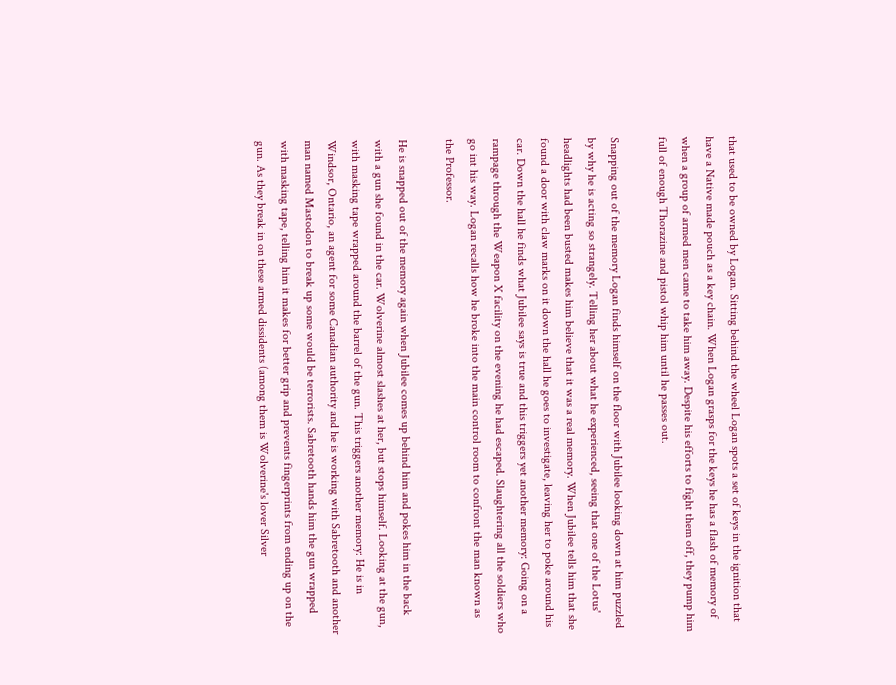that used to be owned by Logan. Sitting behind the wheel Logan spots a set of keys in the ignition that have a Native made pouch as a key chain. When Logan grasps for the keys he has a flash of memory of when a group of armed men came to take him away. Despite his efforts to fight them off, they pump him full of enough Thorazine and pistol whip him until he passes out.

Snapping out of the memory Logan finds himself on the floor with Jubilee looking down at him puzzled by why he is acting so strangely. Telling her about what he experienced, seeing that one of the Lotus' headlights had been busted makes him believe that it was a real memory. When Jubilee tells him that she found a door with claw marks on it down the hall he goes to investigate, leaving her to poke around his car. Down the hall he finds what Jubilee says is true and this triggers yet another memory: Going on a rampage through the Weapon X facility on the evening he had escaped. Slaughtering all the soldiers who go int his way. Logan recalls how he broke into the main control room to confront the man known as the Professor.

He is snapped out of the memory again when Jubilee comes up behind him and pokes him in the back with a gun she found in the car. Wolverine almost slashes at her, but stops himself. Looking at the gun, with masking tape wrapped around the barrel of the gun. This triggers another memory: He is in Windsor, Ontario, an agent for some Canadian authority and he is working with Sabretooth and another man named Mastodon to break up some would be terrorists. Sabretooth hands him the gun wrapped with masking tape, telling him it makes for better grip and prevents fingerprints from ending up on the gun. As they break in on these armed dissidents (among them is Wolverine's lover Silver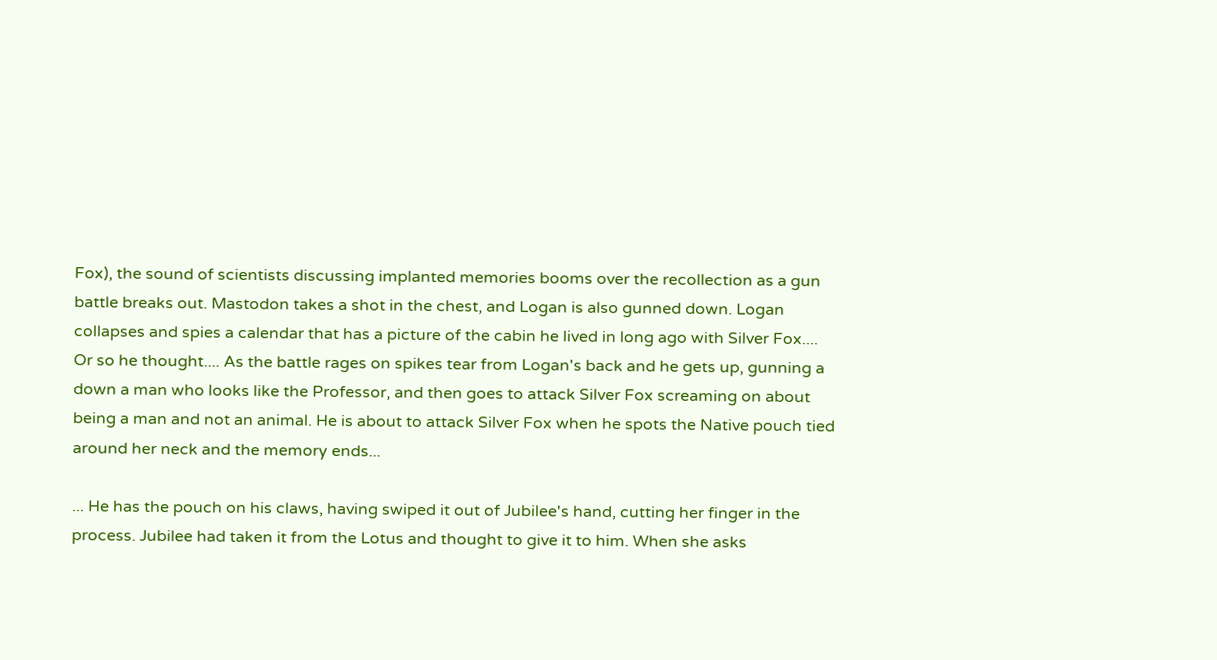Fox), the sound of scientists discussing implanted memories booms over the recollection as a gun battle breaks out. Mastodon takes a shot in the chest, and Logan is also gunned down. Logan collapses and spies a calendar that has a picture of the cabin he lived in long ago with Silver Fox.... Or so he thought.... As the battle rages on spikes tear from Logan's back and he gets up, gunning a down a man who looks like the Professor, and then goes to attack Silver Fox screaming on about being a man and not an animal. He is about to attack Silver Fox when he spots the Native pouch tied around her neck and the memory ends...

... He has the pouch on his claws, having swiped it out of Jubilee's hand, cutting her finger in the process. Jubilee had taken it from the Lotus and thought to give it to him. When she asks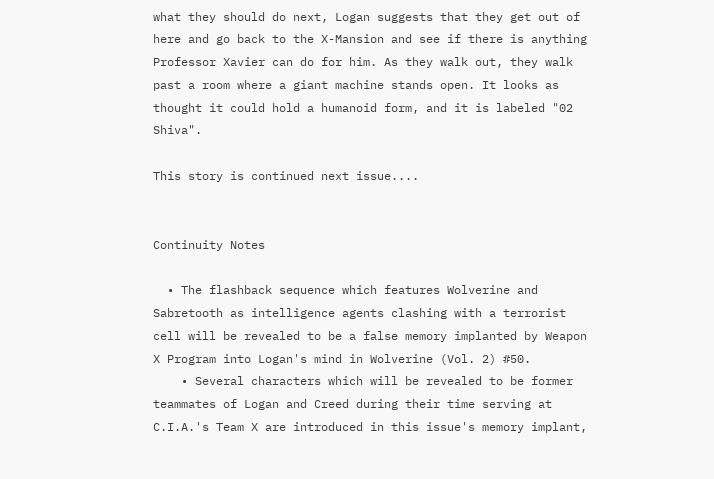what they should do next, Logan suggests that they get out of here and go back to the X-Mansion and see if there is anything Professor Xavier can do for him. As they walk out, they walk past a room where a giant machine stands open. It looks as thought it could hold a humanoid form, and it is labeled "02 Shiva".

This story is continued next issue....


Continuity Notes

  • The flashback sequence which features Wolverine and Sabretooth as intelligence agents clashing with a terrorist cell will be revealed to be a false memory implanted by Weapon X Program into Logan's mind in Wolverine (Vol. 2) #50.
    • Several characters which will be revealed to be former teammates of Logan and Creed during their time serving at C.I.A.'s Team X are introduced in this issue's memory implant,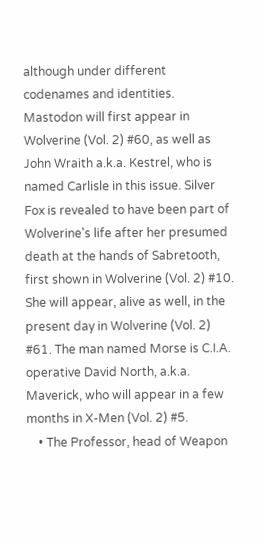although under different codenames and identities. Mastodon will first appear in Wolverine (Vol. 2) #60, as well as John Wraith a.k.a. Kestrel, who is named Carlisle in this issue. Silver Fox is revealed to have been part of Wolverine's life after her presumed death at the hands of Sabretooth, first shown in Wolverine (Vol. 2) #10. She will appear, alive as well, in the present day in Wolverine (Vol. 2) #61. The man named Morse is C.I.A. operative David North, a.k.a. Maverick, who will appear in a few months in X-Men (Vol. 2) #5.
    • The Professor, head of Weapon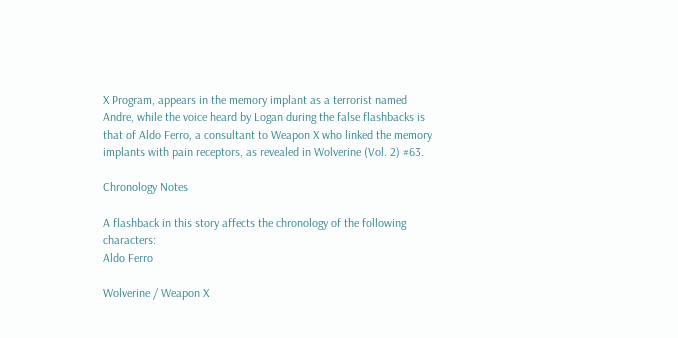X Program, appears in the memory implant as a terrorist named Andre, while the voice heard by Logan during the false flashbacks is that of Aldo Ferro, a consultant to Weapon X who linked the memory implants with pain receptors, as revealed in Wolverine (Vol. 2) #63.

Chronology Notes

A flashback in this story affects the chronology of the following characters:
Aldo Ferro

Wolverine / Weapon X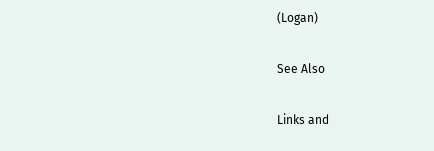(Logan)

See Also

Links and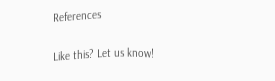References


Like this? Let us know!